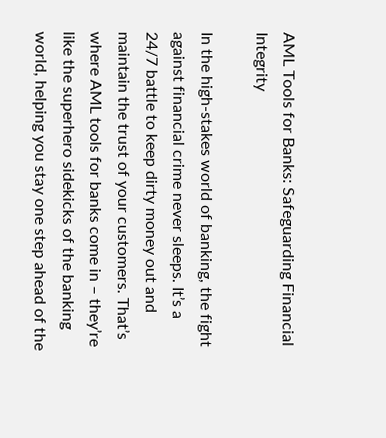AML Tools for Banks: Safeguarding Financial Integrity

In the high-stakes world of banking, the fight against financial crime never sleeps. It’s a 24/7 battle to keep dirty money out and maintain the trust of your customers. That’s where AML tools for banks come in – they’re like the superhero sidekicks of the banking world, helping you stay one step ahead of the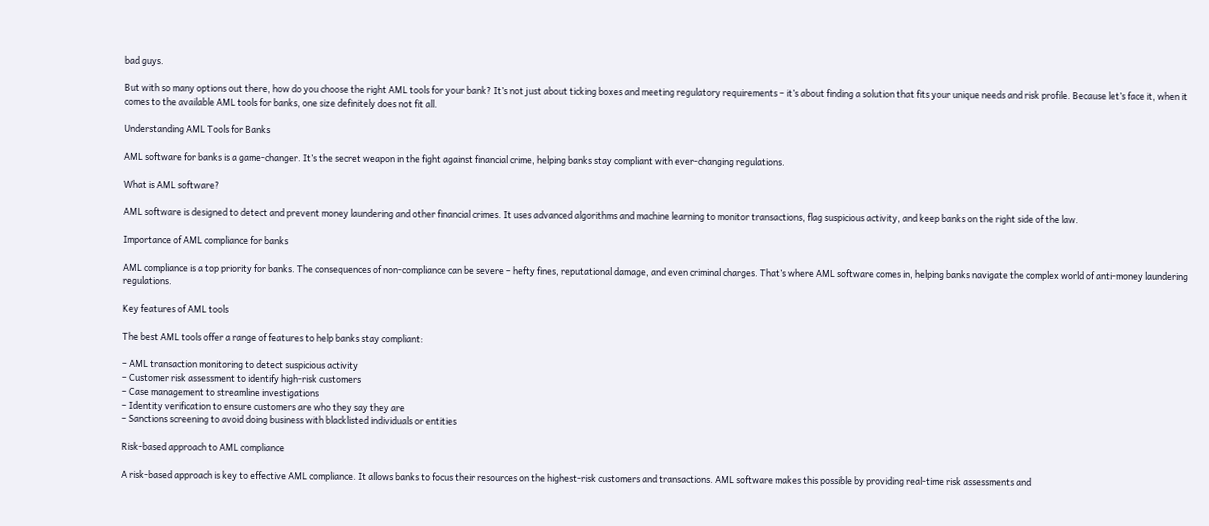bad guys.

But with so many options out there, how do you choose the right AML tools for your bank? It’s not just about ticking boxes and meeting regulatory requirements – it’s about finding a solution that fits your unique needs and risk profile. Because let’s face it, when it comes to the available AML tools for banks, one size definitely does not fit all.

Understanding AML Tools for Banks

AML software for banks is a game-changer. It’s the secret weapon in the fight against financial crime, helping banks stay compliant with ever-changing regulations.

What is AML software?

AML software is designed to detect and prevent money laundering and other financial crimes. It uses advanced algorithms and machine learning to monitor transactions, flag suspicious activity, and keep banks on the right side of the law.

Importance of AML compliance for banks

AML compliance is a top priority for banks. The consequences of non-compliance can be severe – hefty fines, reputational damage, and even criminal charges. That’s where AML software comes in, helping banks navigate the complex world of anti-money laundering regulations.

Key features of AML tools

The best AML tools offer a range of features to help banks stay compliant:

– AML transaction monitoring to detect suspicious activity
– Customer risk assessment to identify high-risk customers
– Case management to streamline investigations
– Identity verification to ensure customers are who they say they are
– Sanctions screening to avoid doing business with blacklisted individuals or entities

Risk-based approach to AML compliance

A risk-based approach is key to effective AML compliance. It allows banks to focus their resources on the highest-risk customers and transactions. AML software makes this possible by providing real-time risk assessments and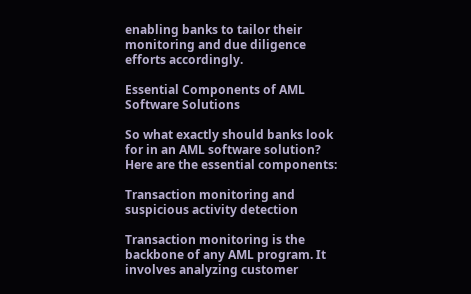enabling banks to tailor their monitoring and due diligence efforts accordingly.

Essential Components of AML Software Solutions

So what exactly should banks look for in an AML software solution? Here are the essential components:

Transaction monitoring and suspicious activity detection

Transaction monitoring is the backbone of any AML program. It involves analyzing customer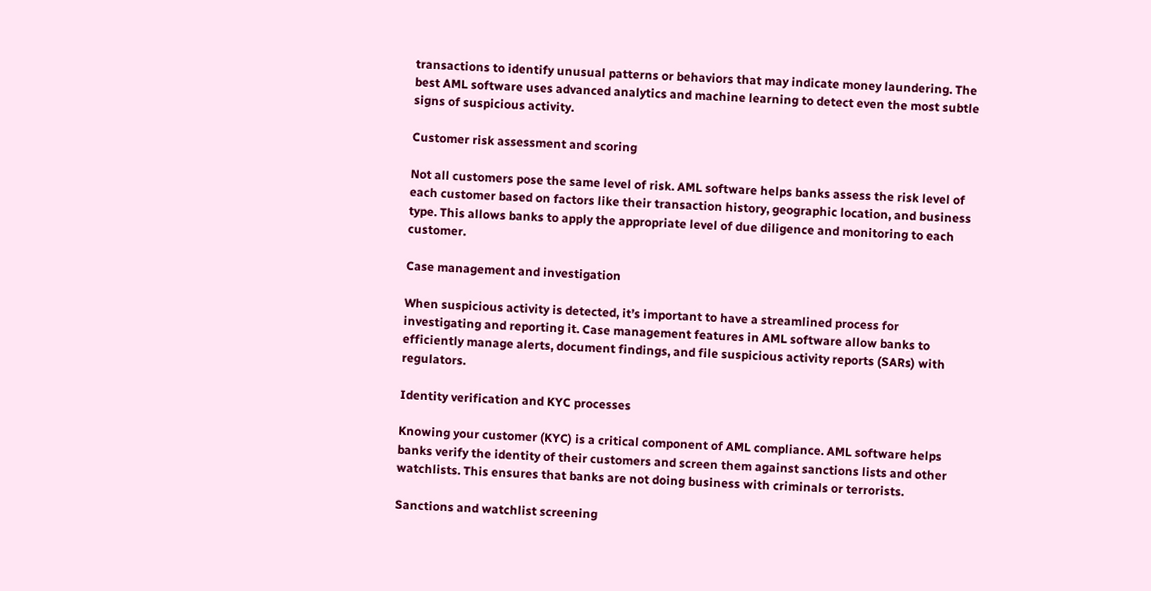transactions to identify unusual patterns or behaviors that may indicate money laundering. The best AML software uses advanced analytics and machine learning to detect even the most subtle signs of suspicious activity.

Customer risk assessment and scoring

Not all customers pose the same level of risk. AML software helps banks assess the risk level of each customer based on factors like their transaction history, geographic location, and business type. This allows banks to apply the appropriate level of due diligence and monitoring to each customer.

Case management and investigation

When suspicious activity is detected, it’s important to have a streamlined process for investigating and reporting it. Case management features in AML software allow banks to efficiently manage alerts, document findings, and file suspicious activity reports (SARs) with regulators.

Identity verification and KYC processes

Knowing your customer (KYC) is a critical component of AML compliance. AML software helps banks verify the identity of their customers and screen them against sanctions lists and other watchlists. This ensures that banks are not doing business with criminals or terrorists.

Sanctions and watchlist screening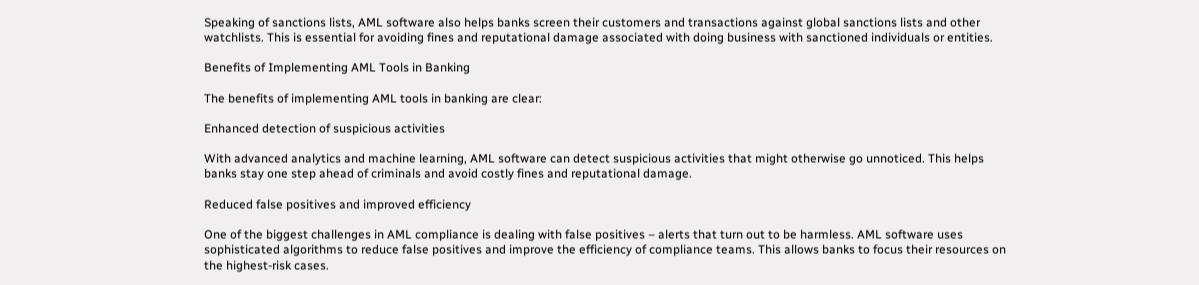Speaking of sanctions lists, AML software also helps banks screen their customers and transactions against global sanctions lists and other watchlists. This is essential for avoiding fines and reputational damage associated with doing business with sanctioned individuals or entities.

Benefits of Implementing AML Tools in Banking

The benefits of implementing AML tools in banking are clear:

Enhanced detection of suspicious activities

With advanced analytics and machine learning, AML software can detect suspicious activities that might otherwise go unnoticed. This helps banks stay one step ahead of criminals and avoid costly fines and reputational damage.

Reduced false positives and improved efficiency

One of the biggest challenges in AML compliance is dealing with false positives – alerts that turn out to be harmless. AML software uses sophisticated algorithms to reduce false positives and improve the efficiency of compliance teams. This allows banks to focus their resources on the highest-risk cases.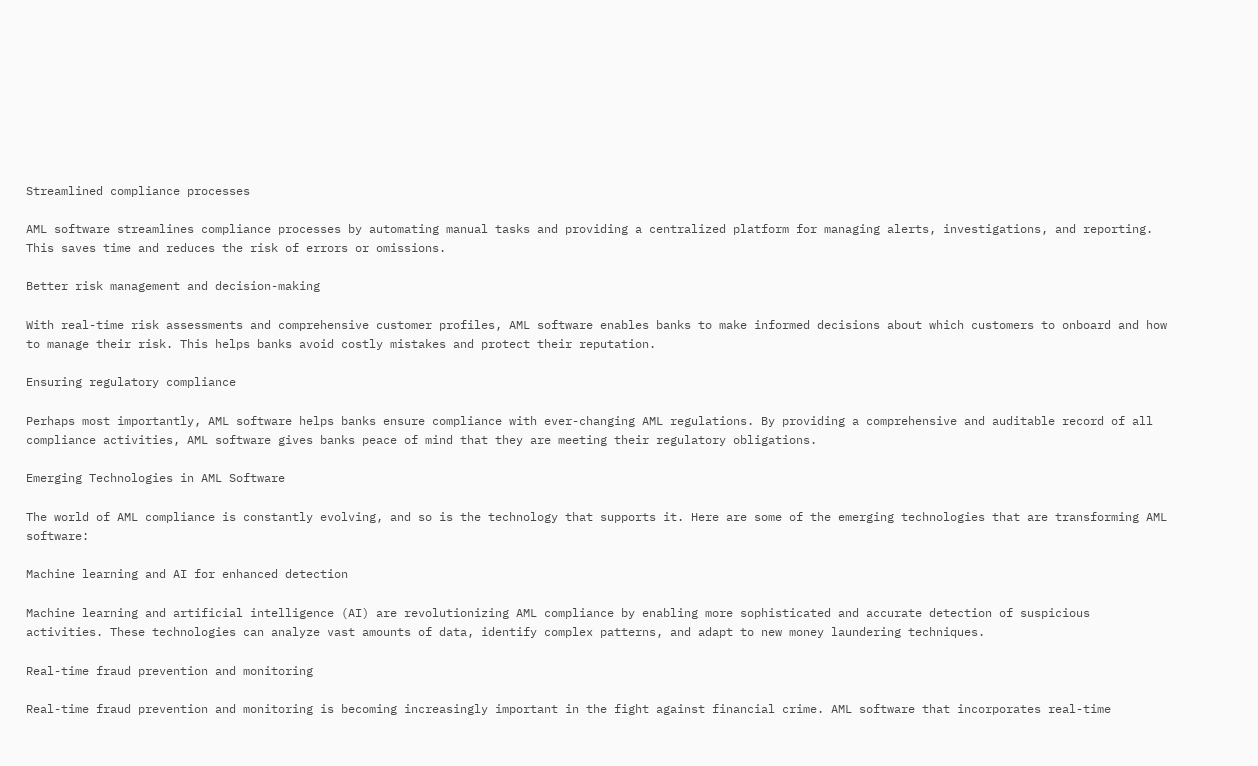Streamlined compliance processes

AML software streamlines compliance processes by automating manual tasks and providing a centralized platform for managing alerts, investigations, and reporting. This saves time and reduces the risk of errors or omissions.

Better risk management and decision-making

With real-time risk assessments and comprehensive customer profiles, AML software enables banks to make informed decisions about which customers to onboard and how to manage their risk. This helps banks avoid costly mistakes and protect their reputation.

Ensuring regulatory compliance

Perhaps most importantly, AML software helps banks ensure compliance with ever-changing AML regulations. By providing a comprehensive and auditable record of all compliance activities, AML software gives banks peace of mind that they are meeting their regulatory obligations.

Emerging Technologies in AML Software

The world of AML compliance is constantly evolving, and so is the technology that supports it. Here are some of the emerging technologies that are transforming AML software:

Machine learning and AI for enhanced detection

Machine learning and artificial intelligence (AI) are revolutionizing AML compliance by enabling more sophisticated and accurate detection of suspicious activities. These technologies can analyze vast amounts of data, identify complex patterns, and adapt to new money laundering techniques.

Real-time fraud prevention and monitoring

Real-time fraud prevention and monitoring is becoming increasingly important in the fight against financial crime. AML software that incorporates real-time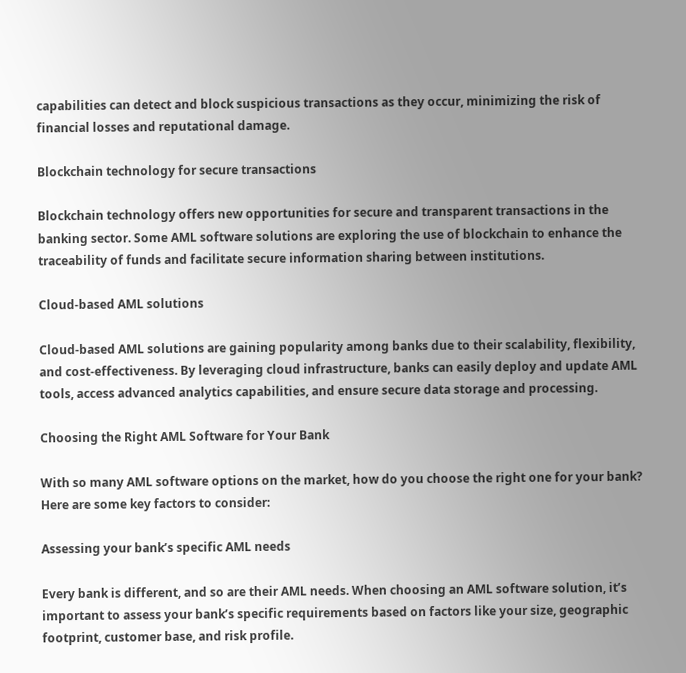capabilities can detect and block suspicious transactions as they occur, minimizing the risk of financial losses and reputational damage.

Blockchain technology for secure transactions

Blockchain technology offers new opportunities for secure and transparent transactions in the banking sector. Some AML software solutions are exploring the use of blockchain to enhance the traceability of funds and facilitate secure information sharing between institutions.

Cloud-based AML solutions

Cloud-based AML solutions are gaining popularity among banks due to their scalability, flexibility, and cost-effectiveness. By leveraging cloud infrastructure, banks can easily deploy and update AML tools, access advanced analytics capabilities, and ensure secure data storage and processing.

Choosing the Right AML Software for Your Bank

With so many AML software options on the market, how do you choose the right one for your bank? Here are some key factors to consider:

Assessing your bank’s specific AML needs

Every bank is different, and so are their AML needs. When choosing an AML software solution, it’s important to assess your bank’s specific requirements based on factors like your size, geographic footprint, customer base, and risk profile.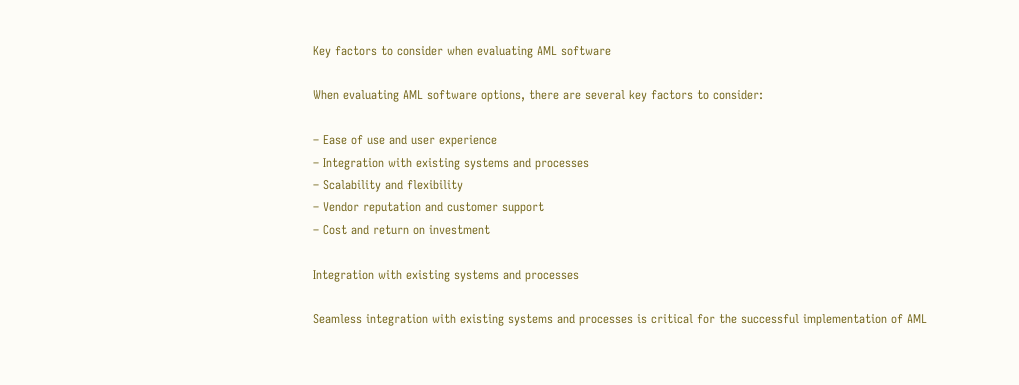Key factors to consider when evaluating AML software

When evaluating AML software options, there are several key factors to consider:

– Ease of use and user experience
– Integration with existing systems and processes
– Scalability and flexibility
– Vendor reputation and customer support
– Cost and return on investment

Integration with existing systems and processes

Seamless integration with existing systems and processes is critical for the successful implementation of AML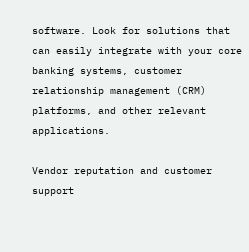software. Look for solutions that can easily integrate with your core banking systems, customer relationship management (CRM) platforms, and other relevant applications.

Vendor reputation and customer support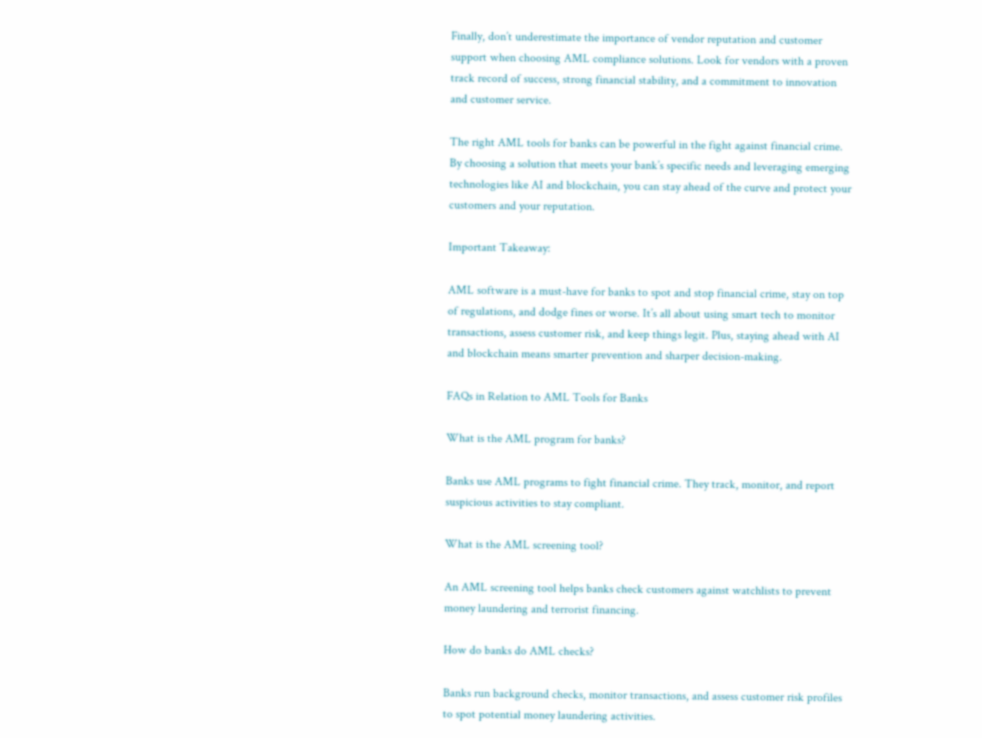Finally, don’t underestimate the importance of vendor reputation and customer support when choosing AML compliance solutions. Look for vendors with a proven track record of success, strong financial stability, and a commitment to innovation and customer service.

The right AML tools for banks can be powerful in the fight against financial crime. By choosing a solution that meets your bank’s specific needs and leveraging emerging technologies like AI and blockchain, you can stay ahead of the curve and protect your customers and your reputation.

Important Takeaway:

AML software is a must-have for banks to spot and stop financial crime, stay on top of regulations, and dodge fines or worse. It’s all about using smart tech to monitor transactions, assess customer risk, and keep things legit. Plus, staying ahead with AI and blockchain means smarter prevention and sharper decision-making.

FAQs in Relation to AML Tools for Banks

What is the AML program for banks?

Banks use AML programs to fight financial crime. They track, monitor, and report suspicious activities to stay compliant.

What is the AML screening tool?

An AML screening tool helps banks check customers against watchlists to prevent money laundering and terrorist financing.

How do banks do AML checks?

Banks run background checks, monitor transactions, and assess customer risk profiles to spot potential money laundering activities.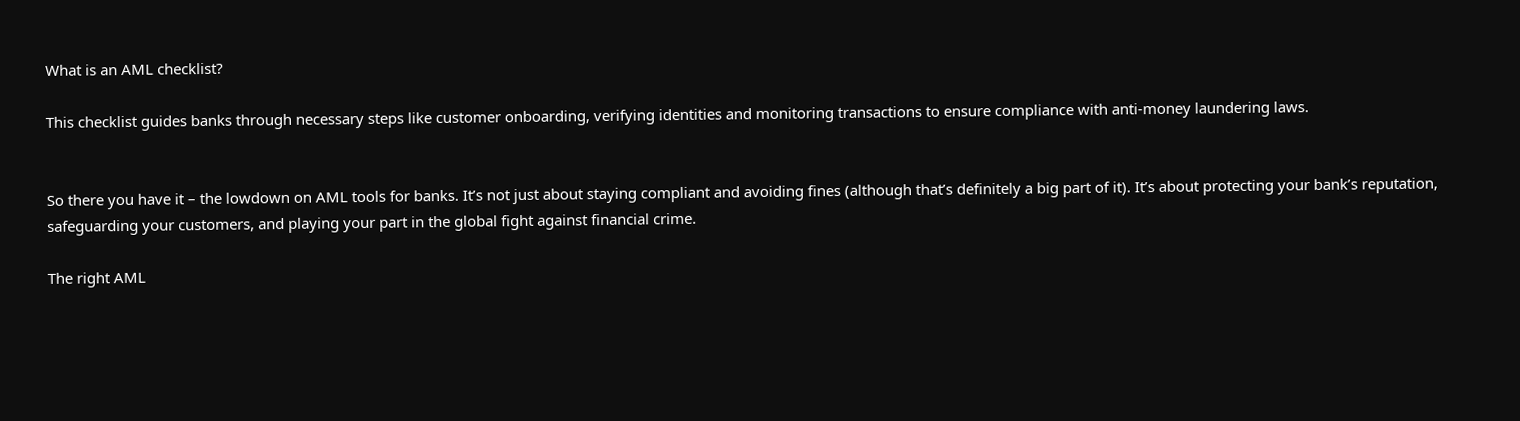What is an AML checklist?

This checklist guides banks through necessary steps like customer onboarding, verifying identities and monitoring transactions to ensure compliance with anti-money laundering laws.


So there you have it – the lowdown on AML tools for banks. It’s not just about staying compliant and avoiding fines (although that’s definitely a big part of it). It’s about protecting your bank’s reputation, safeguarding your customers, and playing your part in the global fight against financial crime.

The right AML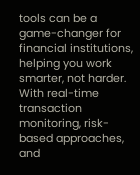tools can be a game-changer for financial institutions, helping you work smarter, not harder. With real-time transaction monitoring, risk-based approaches, and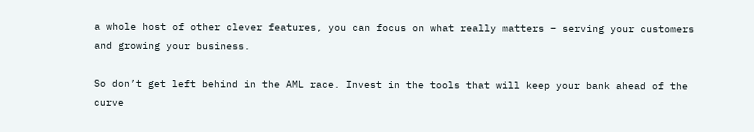a whole host of other clever features, you can focus on what really matters – serving your customers and growing your business.

So don’t get left behind in the AML race. Invest in the tools that will keep your bank ahead of the curve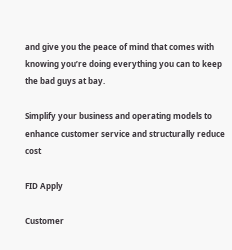and give you the peace of mind that comes with knowing you’re doing everything you can to keep the bad guys at bay.

Simplify your business and operating models to enhance customer service and structurally reduce cost

FID Apply

Customer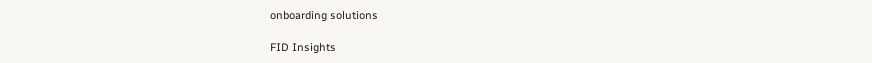onboarding solutions

FID Insights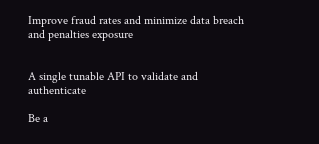Improve fraud rates and minimize data breach and penalties exposure


A single tunable API to validate and authenticate

Be a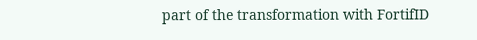part of the transformation with FortifID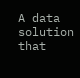A data solution that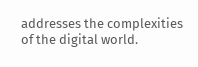addresses the complexities of the digital world.